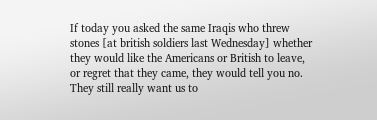If today you asked the same Iraqis who threw stones [at british soldiers last Wednesday] whether they would like the Americans or British to leave, or regret that they came, they would tell you no. They still really want us to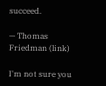succeed.

— Thomas Friedman (link)

I'm not sure you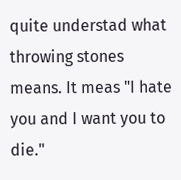quite understad what throwing stones means. It meas "I hate you and I want you to die."